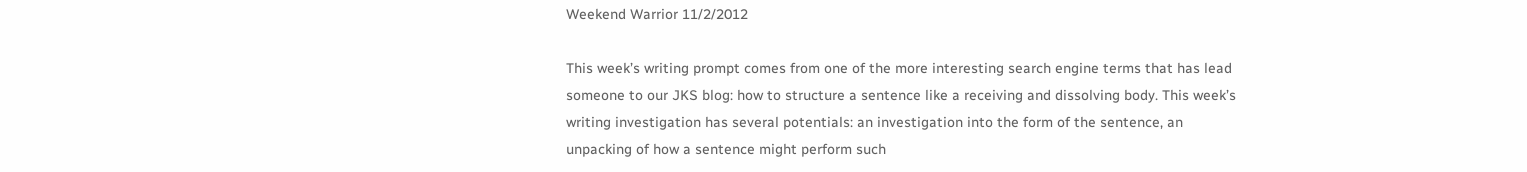Weekend Warrior 11/2/2012

This week’s writing prompt comes from one of the more interesting search engine terms that has lead someone to our JKS blog: how to structure a sentence like a receiving and dissolving body. This week’s writing investigation has several potentials: an investigation into the form of the sentence, an unpacking of how a sentence might perform such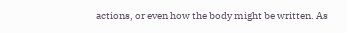actions, or even how the body might be written. As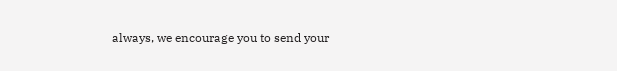always, we encourage you to send your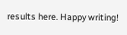results here. Happy writing!